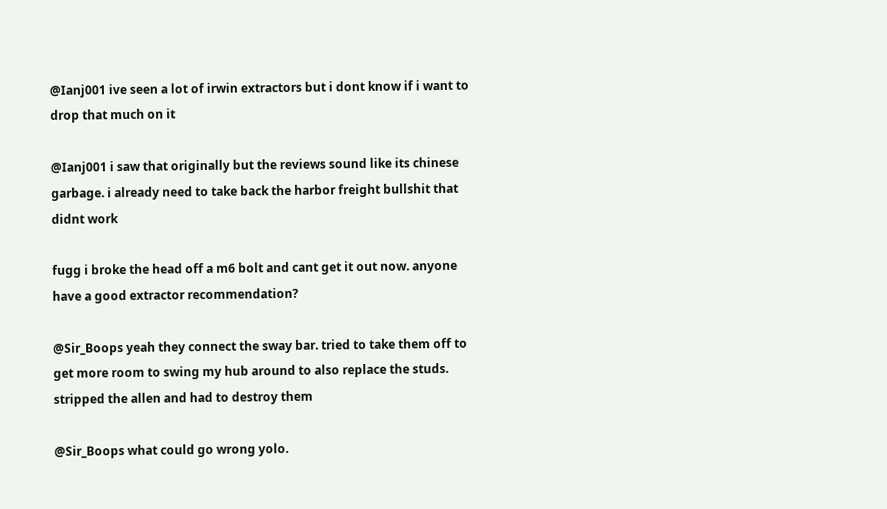@Ianj001 ive seen a lot of irwin extractors but i dont know if i want to drop that much on it

@Ianj001 i saw that originally but the reviews sound like its chinese garbage. i already need to take back the harbor freight bullshit that didnt work

fugg i broke the head off a m6 bolt and cant get it out now. anyone have a good extractor recommendation?

@Sir_Boops yeah they connect the sway bar. tried to take them off to get more room to swing my hub around to also replace the studs. stripped the allen and had to destroy them

@Sir_Boops what could go wrong yolo.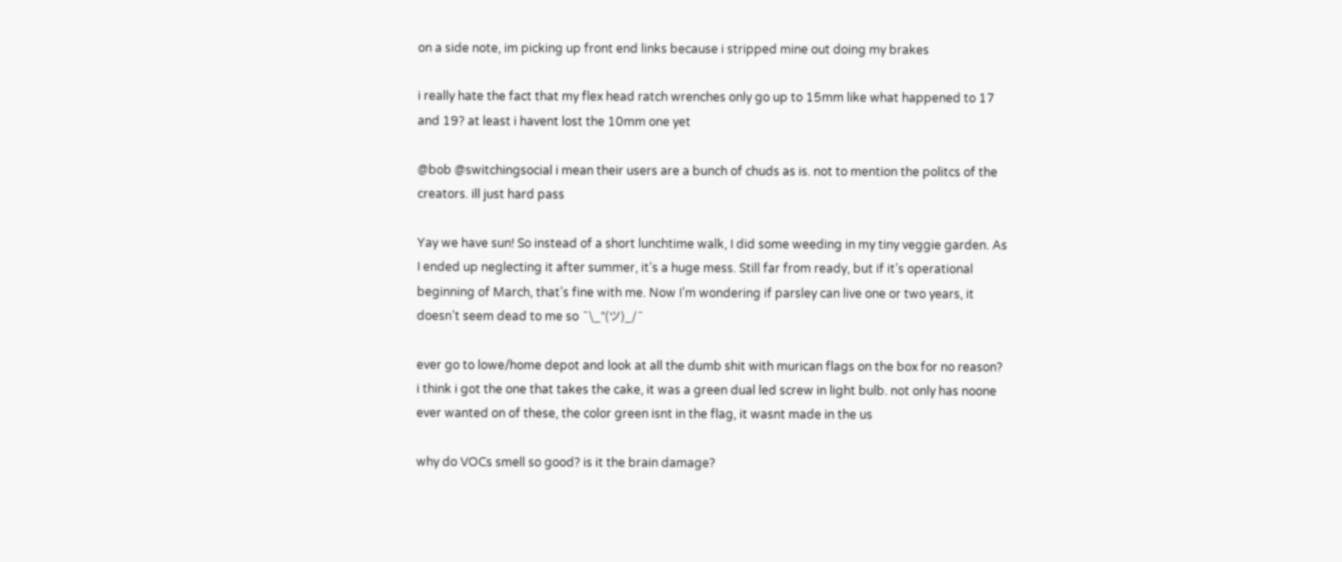on a side note, im picking up front end links because i stripped mine out doing my brakes

i really hate the fact that my flex head ratch wrenches only go up to 15mm like what happened to 17 and 19? at least i havent lost the 10mm one yet

@bob @switchingsocial i mean their users are a bunch of chuds as is. not to mention the politcs of the creators. ill just hard pass

Yay we have sun! So instead of a short lunchtime walk, I did some weeding in my tiny veggie garden. As I ended up neglecting it after summer, it’s a huge mess. Still far from ready, but if it’s operational beginning of March, that’s fine with me. Now I’m wondering if parsley can live one or two years, it doesn’t seem dead to me so ¯\_°(ツ)_/¯

ever go to lowe/home depot and look at all the dumb shit with murican flags on the box for no reason? i think i got the one that takes the cake, it was a green dual led screw in light bulb. not only has noone ever wanted on of these, the color green isnt in the flag, it wasnt made in the us

why do VOCs smell so good? is it the brain damage?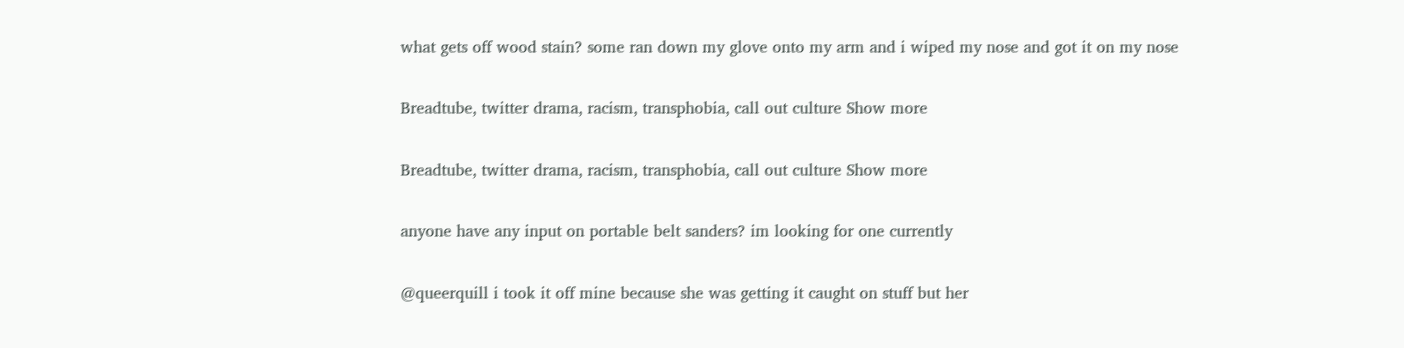what gets off wood stain? some ran down my glove onto my arm and i wiped my nose and got it on my nose

Breadtube, twitter drama, racism, transphobia, call out culture Show more

Breadtube, twitter drama, racism, transphobia, call out culture Show more

anyone have any input on portable belt sanders? im looking for one currently

@queerquill i took it off mine because she was getting it caught on stuff but her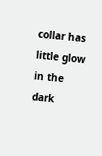collar has little glow in the dark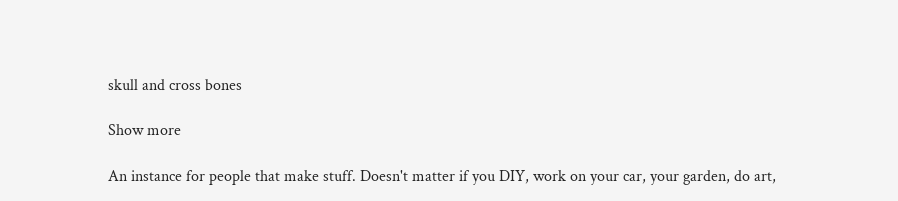skull and cross bones

Show more

An instance for people that make stuff. Doesn't matter if you DIY, work on your car, your garden, do art,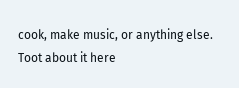cook, make music, or anything else. Toot about it here